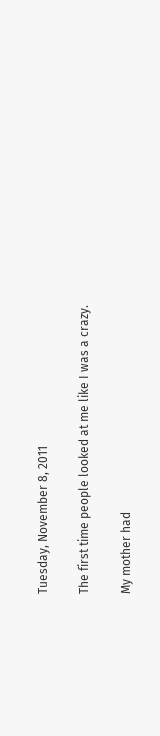Tuesday, November 8, 2011

The first time people looked at me like I was a crazy.

My mother had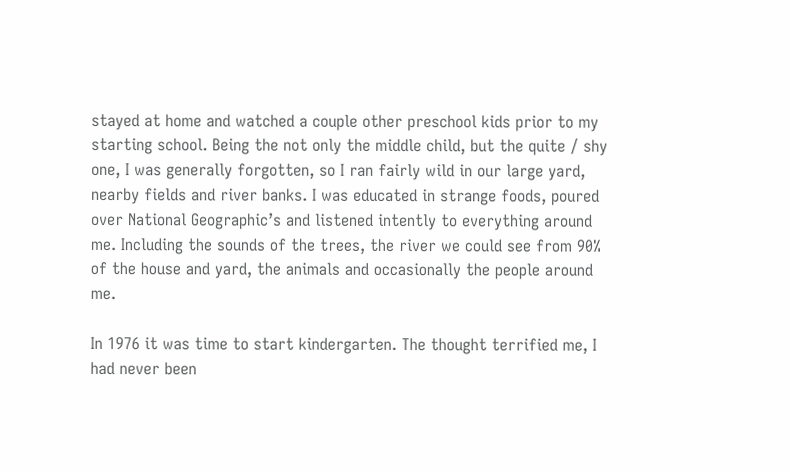stayed at home and watched a couple other preschool kids prior to my starting school. Being the not only the middle child, but the quite / shy one, I was generally forgotten, so I ran fairly wild in our large yard, nearby fields and river banks. I was educated in strange foods, poured over National Geographic’s and listened intently to everything around me. Including the sounds of the trees, the river we could see from 90% of the house and yard, the animals and occasionally the people around me.

In 1976 it was time to start kindergarten. The thought terrified me, I had never been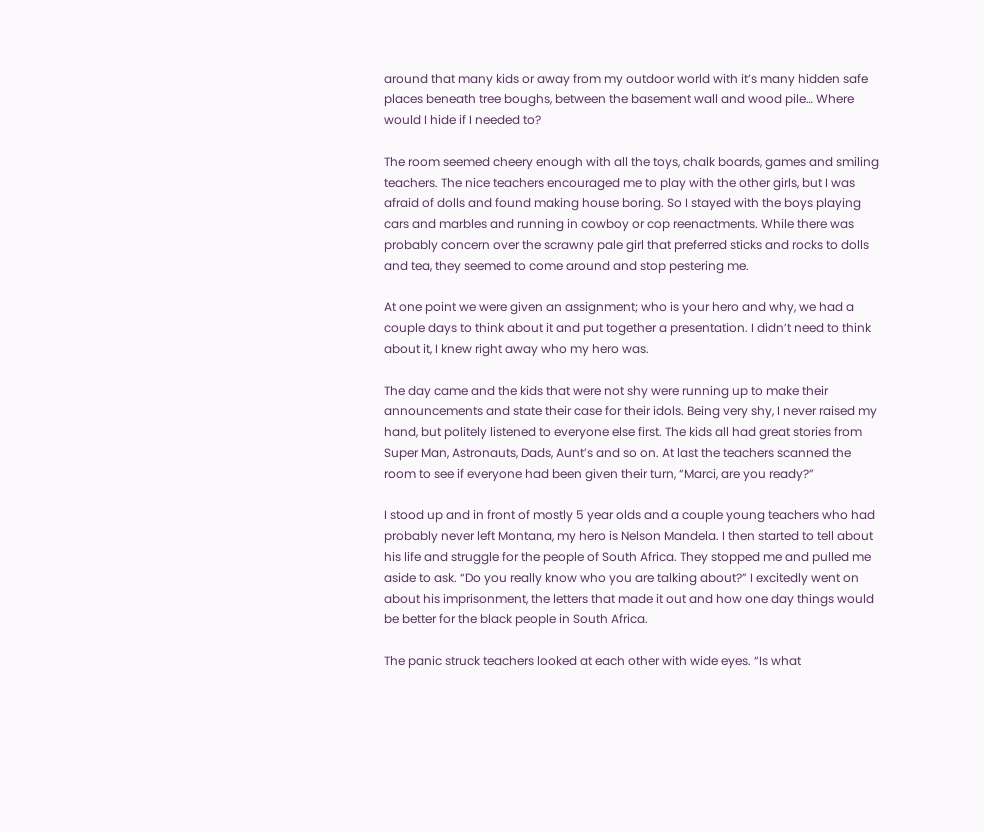around that many kids or away from my outdoor world with it’s many hidden safe places beneath tree boughs, between the basement wall and wood pile… Where would I hide if I needed to?

The room seemed cheery enough with all the toys, chalk boards, games and smiling teachers. The nice teachers encouraged me to play with the other girls, but I was afraid of dolls and found making house boring. So I stayed with the boys playing cars and marbles and running in cowboy or cop reenactments. While there was probably concern over the scrawny pale girl that preferred sticks and rocks to dolls and tea, they seemed to come around and stop pestering me.

At one point we were given an assignment; who is your hero and why, we had a couple days to think about it and put together a presentation. I didn’t need to think about it, I knew right away who my hero was.

The day came and the kids that were not shy were running up to make their announcements and state their case for their idols. Being very shy, I never raised my hand, but politely listened to everyone else first. The kids all had great stories from Super Man, Astronauts, Dads, Aunt’s and so on. At last the teachers scanned the room to see if everyone had been given their turn, “Marci, are you ready?”

I stood up and in front of mostly 5 year olds and a couple young teachers who had probably never left Montana, my hero is Nelson Mandela. I then started to tell about his life and struggle for the people of South Africa. They stopped me and pulled me aside to ask. “Do you really know who you are talking about?” I excitedly went on about his imprisonment, the letters that made it out and how one day things would be better for the black people in South Africa.

The panic struck teachers looked at each other with wide eyes. “Is what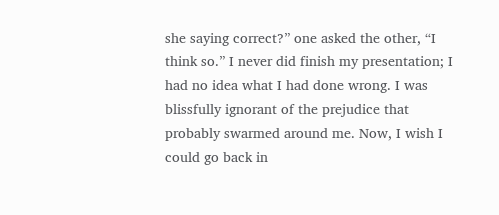she saying correct?” one asked the other, “I think so.” I never did finish my presentation; I had no idea what I had done wrong. I was blissfully ignorant of the prejudice that probably swarmed around me. Now, I wish I could go back in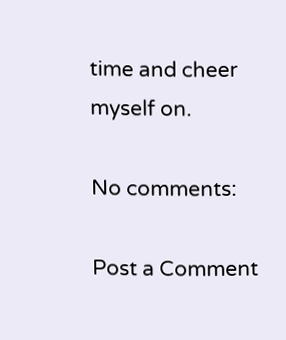time and cheer myself on.

No comments:

Post a Comment